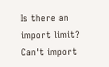Is there an import limit? Can't import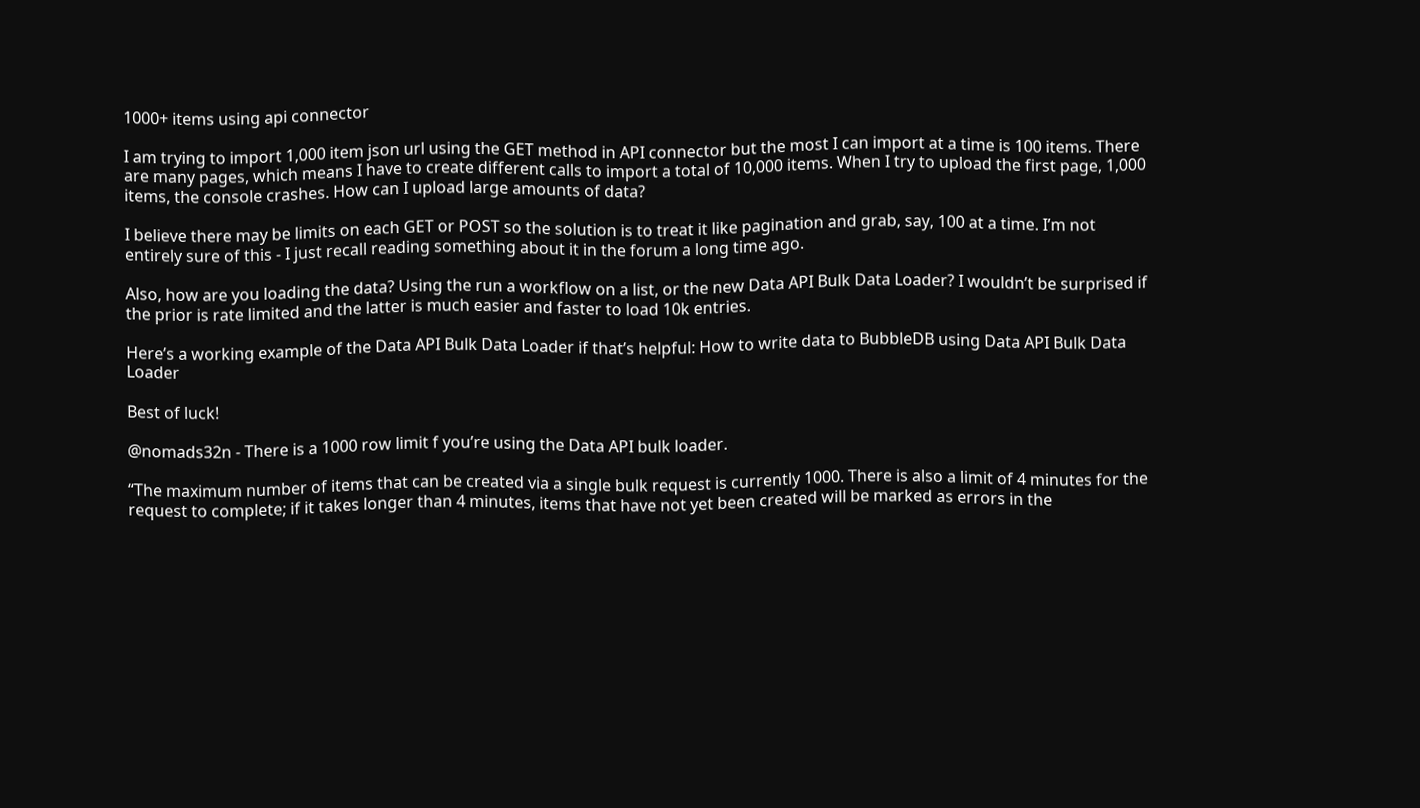1000+ items using api connector

I am trying to import 1,000 item json url using the GET method in API connector but the most I can import at a time is 100 items. There are many pages, which means I have to create different calls to import a total of 10,000 items. When I try to upload the first page, 1,000 items, the console crashes. How can I upload large amounts of data?

I believe there may be limits on each GET or POST so the solution is to treat it like pagination and grab, say, 100 at a time. I’m not entirely sure of this - I just recall reading something about it in the forum a long time ago.

Also, how are you loading the data? Using the run a workflow on a list, or the new Data API Bulk Data Loader? I wouldn’t be surprised if the prior is rate limited and the latter is much easier and faster to load 10k entries.

Here’s a working example of the Data API Bulk Data Loader if that’s helpful: How to write data to BubbleDB using Data API Bulk Data Loader

Best of luck!

@nomads32n - There is a 1000 row limit f you’re using the Data API bulk loader.

“The maximum number of items that can be created via a single bulk request is currently 1000. There is also a limit of 4 minutes for the request to complete; if it takes longer than 4 minutes, items that have not yet been created will be marked as errors in the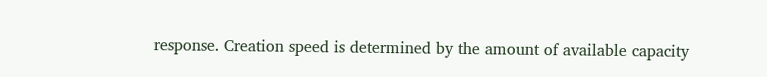response. Creation speed is determined by the amount of available capacity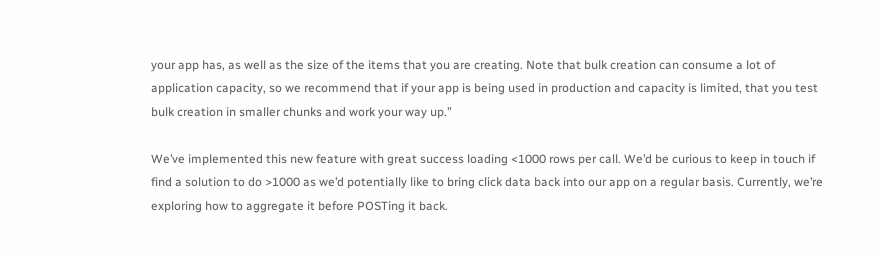your app has, as well as the size of the items that you are creating. Note that bulk creation can consume a lot of application capacity, so we recommend that if your app is being used in production and capacity is limited, that you test bulk creation in smaller chunks and work your way up.”

We’ve implemented this new feature with great success loading <1000 rows per call. We’d be curious to keep in touch if find a solution to do >1000 as we’d potentially like to bring click data back into our app on a regular basis. Currently, we’re exploring how to aggregate it before POSTing it back.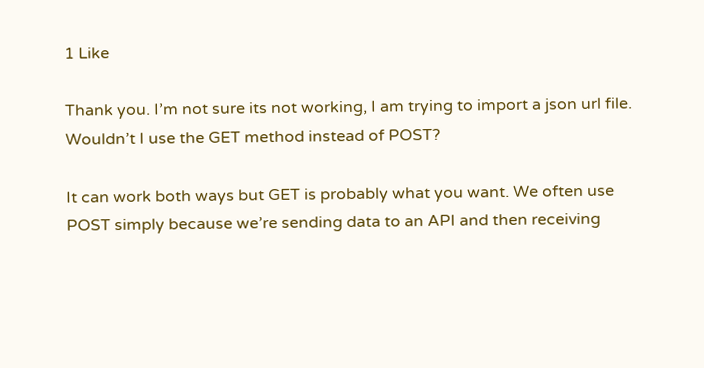1 Like

Thank you. I’m not sure its not working, I am trying to import a json url file. Wouldn’t I use the GET method instead of POST?

It can work both ways but GET is probably what you want. We often use POST simply because we’re sending data to an API and then receiving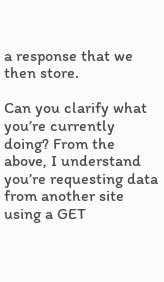a response that we then store.

Can you clarify what you’re currently doing? From the above, I understand you’re requesting data from another site using a GET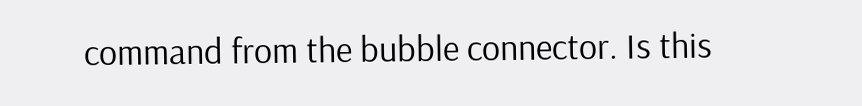command from the bubble connector. Is this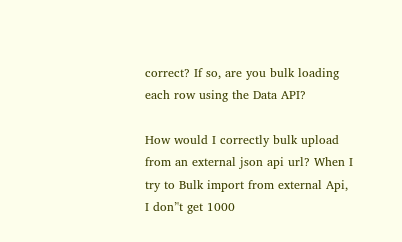correct? If so, are you bulk loading each row using the Data API?

How would I correctly bulk upload from an external json api url? When I try to Bulk import from external Api, I don’'t get 1000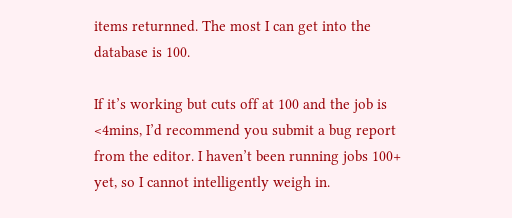items returnned. The most I can get into the database is 100.

If it’s working but cuts off at 100 and the job is <4mins, I’d recommend you submit a bug report from the editor. I haven’t been running jobs 100+ yet, so I cannot intelligently weigh in.